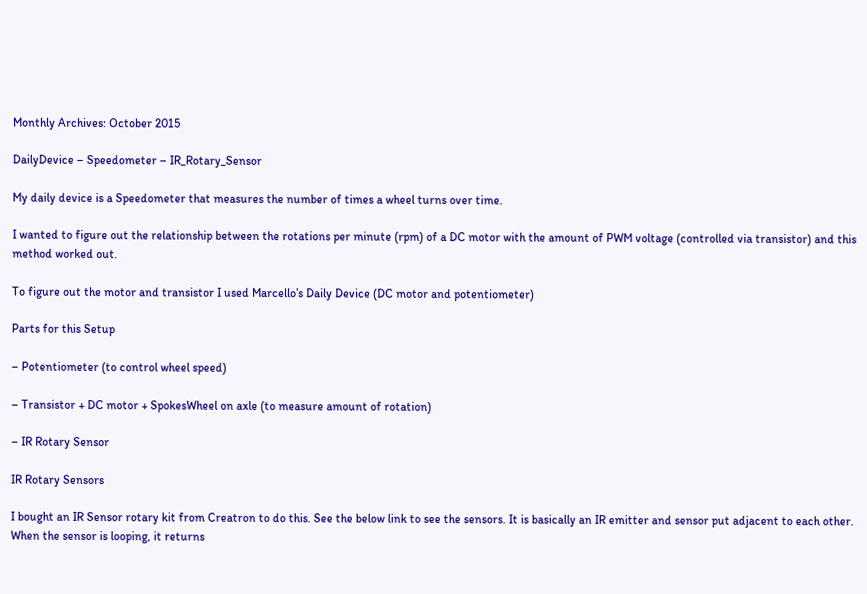Monthly Archives: October 2015

DailyDevice – Speedometer – IR_Rotary_Sensor

My daily device is a Speedometer that measures the number of times a wheel turns over time.

I wanted to figure out the relationship between the rotations per minute (rpm) of a DC motor with the amount of PWM voltage (controlled via transistor) and this method worked out.

To figure out the motor and transistor I used Marcello’s Daily Device (DC motor and potentiometer)

Parts for this Setup

– Potentiometer (to control wheel speed)

– Transistor + DC motor + SpokesWheel on axle (to measure amount of rotation)

– IR Rotary Sensor

IR Rotary Sensors

I bought an IR Sensor rotary kit from Creatron to do this. See the below link to see the sensors. It is basically an IR emitter and sensor put adjacent to each other. When the sensor is looping, it returns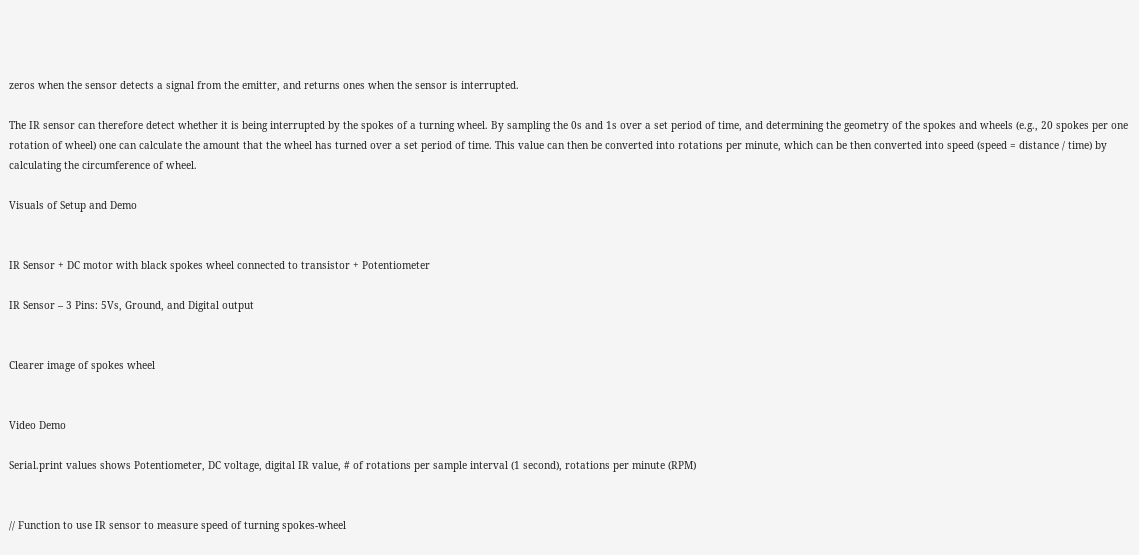zeros when the sensor detects a signal from the emitter, and returns ones when the sensor is interrupted.

The IR sensor can therefore detect whether it is being interrupted by the spokes of a turning wheel. By sampling the 0s and 1s over a set period of time, and determining the geometry of the spokes and wheels (e.g., 20 spokes per one rotation of wheel) one can calculate the amount that the wheel has turned over a set period of time. This value can then be converted into rotations per minute, which can be then converted into speed (speed = distance / time) by calculating the circumference of wheel.

Visuals of Setup and Demo


IR Sensor + DC motor with black spokes wheel connected to transistor + Potentiometer

IR Sensor – 3 Pins: 5Vs, Ground, and Digital output


Clearer image of spokes wheel


Video Demo

Serial.print values shows Potentiometer, DC voltage, digital IR value, # of rotations per sample interval (1 second), rotations per minute (RPM)


// Function to use IR sensor to measure speed of turning spokes-wheel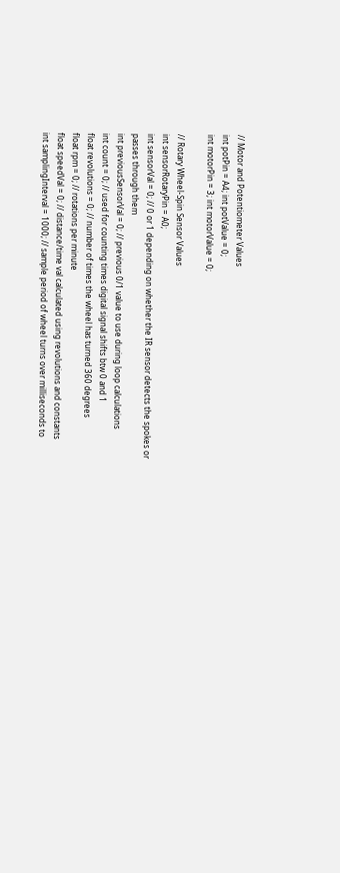// Motor and Potentiometer Values
int potPin = A4; int potValue = 0;
int motorPin = 3; int motorValue = 0;

// Rotary Wheel-Spin Sensor Values
int sensorRotaryPin = A0;
int sensorVal = 0; // 0 or 1 depending on whether the IR sensor detects the spokes or passes through them
int previousSensorVal = 0; // previous 0/1 value to use during loop calculations
int count = 0; // used for counting times digital signal shifts btw 0 and 1
float revolutions = 0; // number of times the wheel has turned 360 degrees
float rpm = 0; // rotations per minute
float speedVal = 0; // distance/time val calculated using revolutions and constants
int samplingInterval = 1000; // sample period of wheel turns over milliseconds to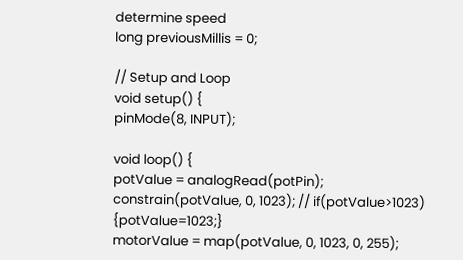determine speed
long previousMillis = 0;

// Setup and Loop
void setup() {
pinMode(8, INPUT);

void loop() {
potValue = analogRead(potPin); constrain(potValue, 0, 1023); // if(potValue>1023) {potValue=1023;}
motorValue = map(potValue, 0, 1023, 0, 255);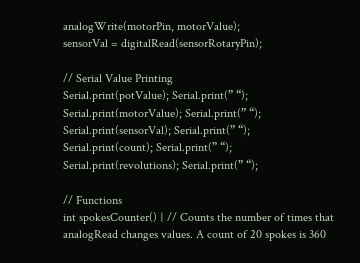analogWrite(motorPin, motorValue);
sensorVal = digitalRead(sensorRotaryPin);

// Serial Value Printing
Serial.print(potValue); Serial.print(” “);
Serial.print(motorValue); Serial.print(” “);
Serial.print(sensorVal); Serial.print(” “);
Serial.print(count); Serial.print(” “);
Serial.print(revolutions); Serial.print(” “);

// Functions
int spokesCounter() { // Counts the number of times that analogRead changes values. A count of 20 spokes is 360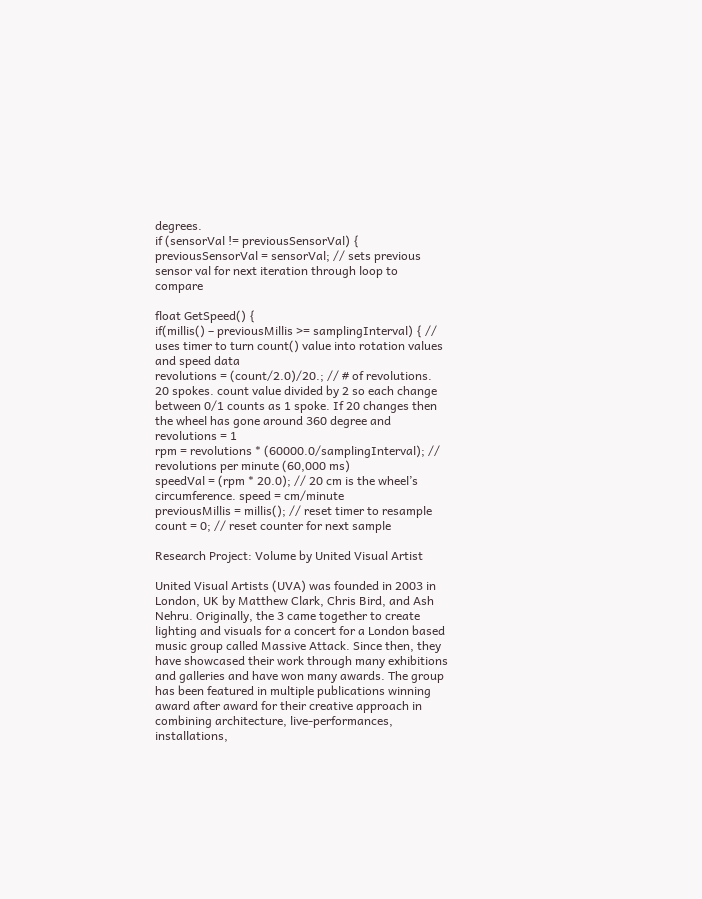degrees.
if (sensorVal != previousSensorVal) {
previousSensorVal = sensorVal; // sets previous sensor val for next iteration through loop to compare

float GetSpeed() {
if(millis() – previousMillis >= samplingInterval) { // uses timer to turn count() value into rotation values and speed data
revolutions = (count/2.0)/20.; // # of revolutions. 20 spokes. count value divided by 2 so each change between 0/1 counts as 1 spoke. If 20 changes then the wheel has gone around 360 degree and revolutions = 1
rpm = revolutions * (60000.0/samplingInterval); // revolutions per minute (60,000 ms)
speedVal = (rpm * 20.0); // 20 cm is the wheel’s circumference. speed = cm/minute
previousMillis = millis(); // reset timer to resample
count = 0; // reset counter for next sample

Research Project: Volume by United Visual Artist

United Visual Artists (UVA) was founded in 2003 in London, UK by Matthew Clark, Chris Bird, and Ash Nehru. Originally, the 3 came together to create lighting and visuals for a concert for a London based music group called Massive Attack. Since then, they have showcased their work through many exhibitions and galleries and have won many awards. The group has been featured in multiple publications winning award after award for their creative approach in combining architecture, live-performances, installations,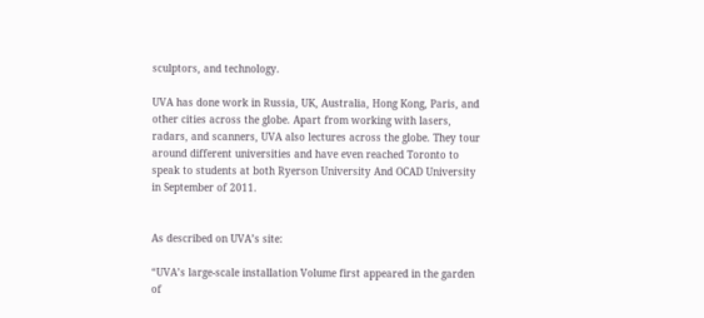sculptors, and technology.

UVA has done work in Russia, UK, Australia, Hong Kong, Paris, and other cities across the globe. Apart from working with lasers, radars, and scanners, UVA also lectures across the globe. They tour around different universities and have even reached Toronto to speak to students at both Ryerson University And OCAD University in September of 2011.


As described on UVA’s site:

“UVA’s large-scale installation Volume first appeared in the garden of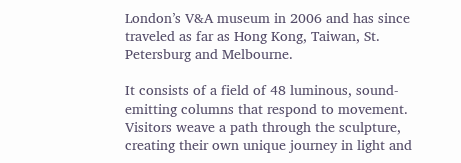London’s V&A museum in 2006 and has since traveled as far as Hong Kong, Taiwan, St. Petersburg and Melbourne.

It consists of a field of 48 luminous, sound-emitting columns that respond to movement. Visitors weave a path through the sculpture, creating their own unique journey in light and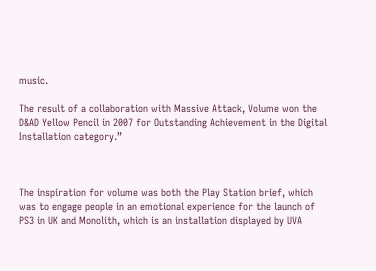music.

The result of a collaboration with Massive Attack, Volume won the D&AD Yellow Pencil in 2007 for Outstanding Achievement in the Digital Installation category.”



The inspiration for volume was both the Play Station brief, which was to engage people in an emotional experience for the launch of PS3 in UK and Monolith, which is an installation displayed by UVA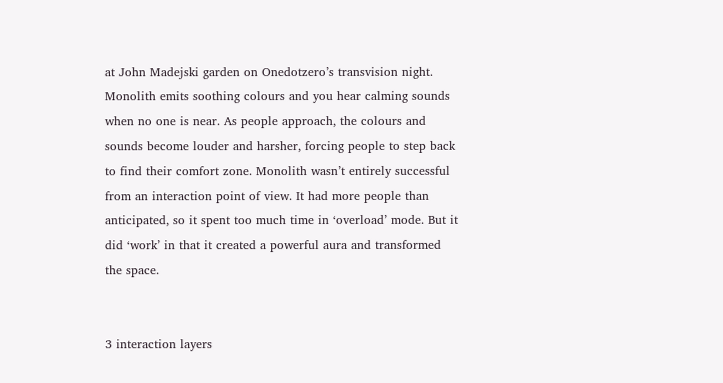at John Madejski garden on Onedotzero’s transvision night. Monolith emits soothing colours and you hear calming sounds when no one is near. As people approach, the colours and sounds become louder and harsher, forcing people to step back to find their comfort zone. Monolith wasn’t entirely successful from an interaction point of view. It had more people than anticipated, so it spent too much time in ‘overload’ mode. But it did ‘work’ in that it created a powerful aura and transformed the space.


3 interaction layers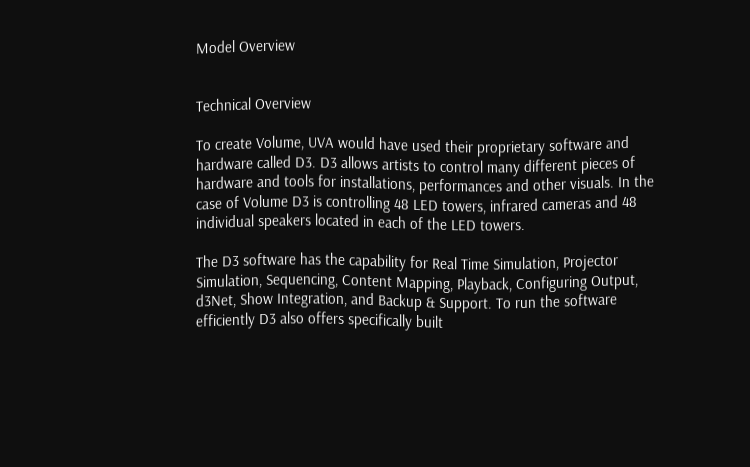Model Overview


Technical Overview

To create Volume, UVA would have used their proprietary software and hardware called D3. D3 allows artists to control many different pieces of hardware and tools for installations, performances and other visuals. In the case of Volume D3 is controlling 48 LED towers, infrared cameras and 48 individual speakers located in each of the LED towers.

The D3 software has the capability for Real Time Simulation, Projector Simulation, Sequencing, Content Mapping, Playback, Configuring Output, d3Net, Show Integration, and Backup & Support. To run the software efficiently D3 also offers specifically built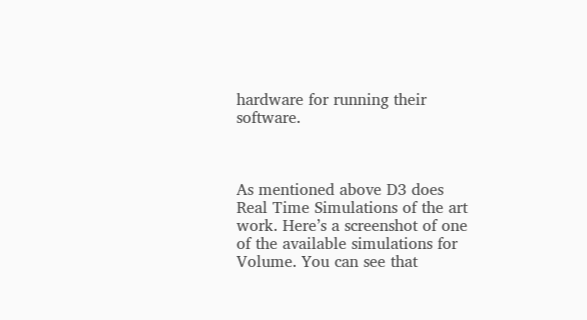hardware for running their software.



As mentioned above D3 does Real Time Simulations of the art work. Here’s a screenshot of one of the available simulations for Volume. You can see that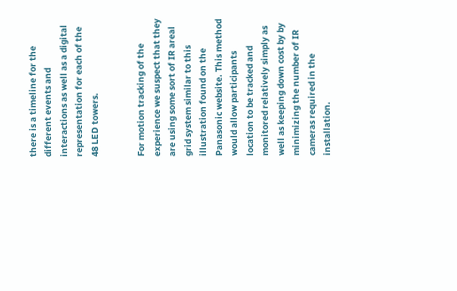there is a timeline for the different events and interactions as well as a digital representation for each of the 48 LED towers.


For motion tracking of the experience we suspect that they are using some sort of IR areal grid system similar to this illustration found on the Panasonic website. This method would allow participants location to be tracked and monitored relatively simply as well as keeping down cost by by minimizing the number of IR cameras required in the installation.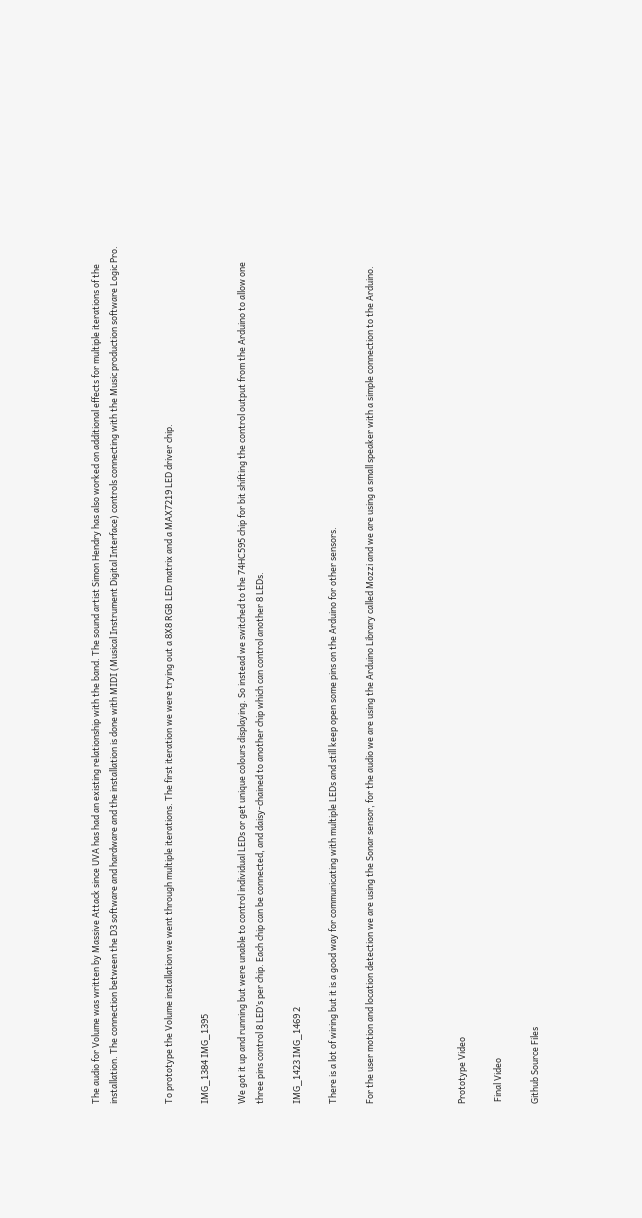The audio for Volume was written by Massive Attack since UVA has had an existing relationship with the band. The sound artist Simon Hendry has also worked on additional effects for multiple iterations of the installation. The connection between the D3 software and hardware and the installation is done with MIDI (Musical Instrument Digital Interface) controls connecting with the Music production software Logic Pro.


To prototype the Volume installation we went through multiple iterations. The first iteration we were trying out a 8X8 RGB LED matrix and a MAX7219 LED driver chip.

IMG_1384 IMG_1395

We got it up and running but were unable to control individual LEDs or get unique colours displaying. So instead we switched to the 74HC595 chip for bit shifting the control output from the Arduino to allow one three pins control 8 LED’s per chip. Each chip can be connected, and daisy-chained to another chip which can control another 8 LEDs.

IMG_1423 IMG_1469 2

There is a lot of wiring but it is a good way for communicating with multiple LEDs and still keep open some pins on the Arduino for other sensors.

For the user motion and location detection we are using the Sonar sensor, for the audio we are using the Arduino Library called Mozzi and we are using a small speaker with a simple connection to the Arduino.




Prototype Video

 Final Video

Github Source Files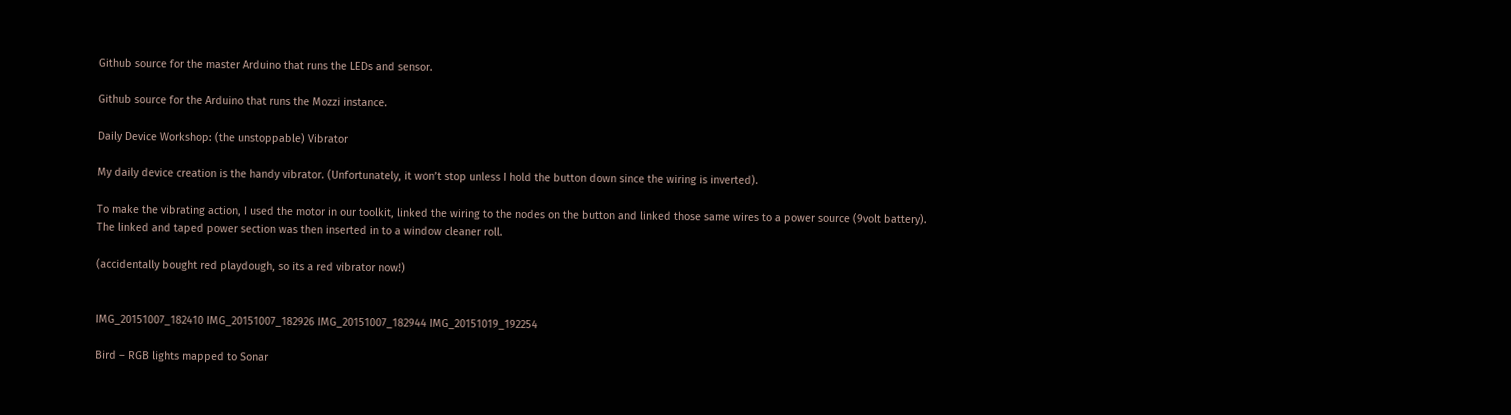Github source for the master Arduino that runs the LEDs and sensor.

Github source for the Arduino that runs the Mozzi instance.

Daily Device Workshop: (the unstoppable) Vibrator

My daily device creation is the handy vibrator. (Unfortunately, it won’t stop unless I hold the button down since the wiring is inverted).

To make the vibrating action, I used the motor in our toolkit, linked the wiring to the nodes on the button and linked those same wires to a power source (9volt battery). The linked and taped power section was then inserted in to a window cleaner roll.

(accidentally bought red playdough, so its a red vibrator now!)


IMG_20151007_182410 IMG_20151007_182926 IMG_20151007_182944 IMG_20151019_192254

Bird – RGB lights mapped to Sonar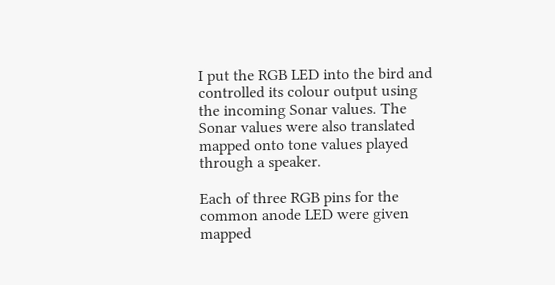I put the RGB LED into the bird and controlled its colour output using the incoming Sonar values. The Sonar values were also translated mapped onto tone values played through a speaker.

Each of three RGB pins for the common anode LED were given mapped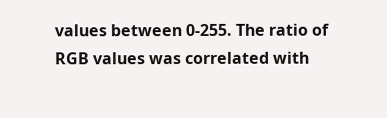values between 0-255. The ratio of RGB values was correlated with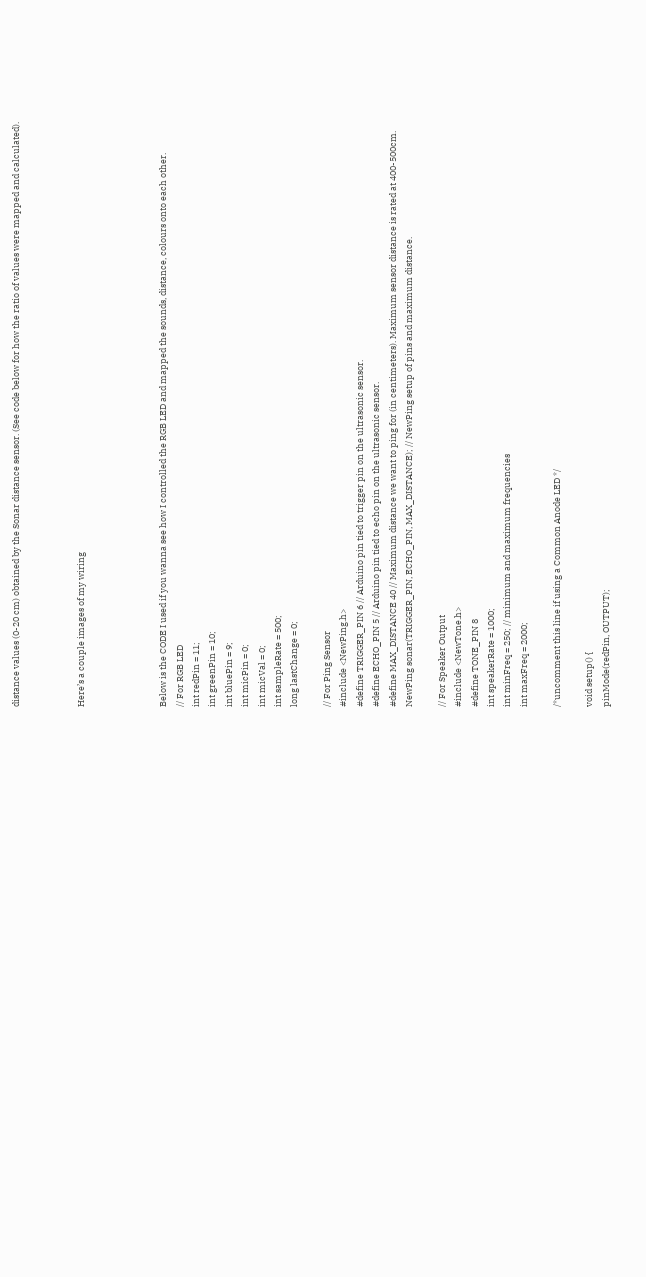distance values (0-20 cm) obtained by the Sonar distance sensor. (See code below for how the ratio of values were mapped and calculated).



Here’s a couple images of my wiring




Below is the CODE I used if you wanna see how I controlled the RGB LED and mapped the sounds, distance, colours onto each other.
// For RGB LED
int redPin = 11;
int greenPin = 10;
int bluePin = 9;
int micPin = 0;
int micVal = 0;
int sampleRate = 500;
long lastChange = 0;

// For Ping Sensor
#include <NewPing.h>
#define TRIGGER_PIN 6 // Arduino pin tied to trigger pin on the ultrasonic sensor.
#define ECHO_PIN 5 // Arduino pin tied to echo pin on the ultrasonic sensor.
#define MAX_DISTANCE 40 // Maximum distance we want to ping for (in centimeters). Maximum sensor distance is rated at 400-500cm.
NewPing sonar(TRIGGER_PIN, ECHO_PIN, MAX_DISTANCE); // NewPing setup of pins and maximum distance.

// For Speaker Output
#include <NewTone.h>
#define TONE_PIN 8
int speakerRate = 1000;
int minFreq = 250; // minimum and maximum frequencies
int maxFreq = 2000;

/*uncomment this line if using a Common Anode LED */

void setup() {
pinMode(redPin, OUTPUT);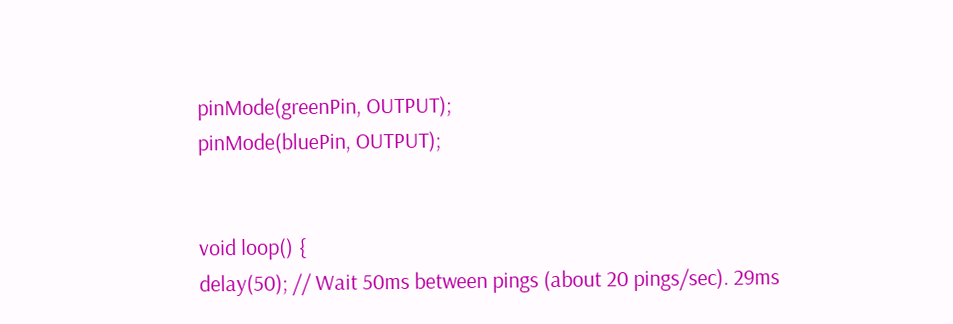pinMode(greenPin, OUTPUT);
pinMode(bluePin, OUTPUT);


void loop() {
delay(50); // Wait 50ms between pings (about 20 pings/sec). 29ms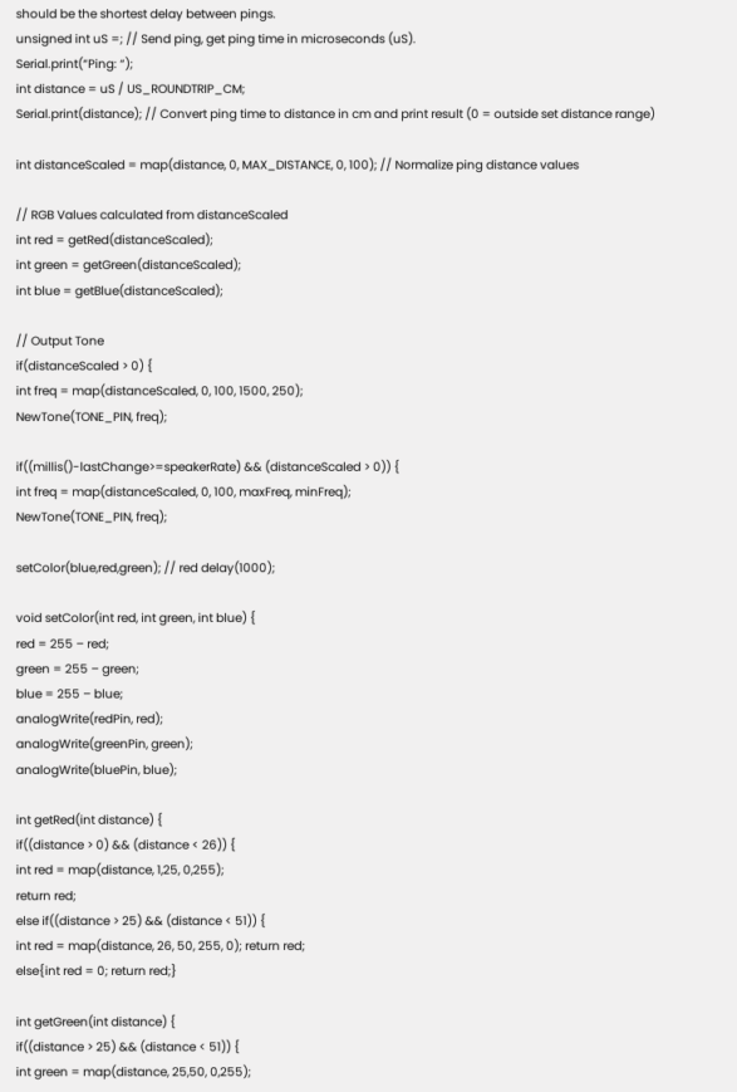should be the shortest delay between pings.
unsigned int uS =; // Send ping, get ping time in microseconds (uS).
Serial.print(“Ping: “);
int distance = uS / US_ROUNDTRIP_CM;
Serial.print(distance); // Convert ping time to distance in cm and print result (0 = outside set distance range)

int distanceScaled = map(distance, 0, MAX_DISTANCE, 0, 100); // Normalize ping distance values

// RGB Values calculated from distanceScaled
int red = getRed(distanceScaled);
int green = getGreen(distanceScaled);
int blue = getBlue(distanceScaled);

// Output Tone
if(distanceScaled > 0) {
int freq = map(distanceScaled, 0, 100, 1500, 250);
NewTone(TONE_PIN, freq);

if((millis()-lastChange>=speakerRate) && (distanceScaled > 0)) {
int freq = map(distanceScaled, 0, 100, maxFreq, minFreq);
NewTone(TONE_PIN, freq);

setColor(blue,red,green); // red delay(1000);

void setColor(int red, int green, int blue) {
red = 255 – red;
green = 255 – green;
blue = 255 – blue;
analogWrite(redPin, red);
analogWrite(greenPin, green);
analogWrite(bluePin, blue);

int getRed(int distance) {
if((distance > 0) && (distance < 26)) {
int red = map(distance, 1,25, 0,255);
return red;
else if((distance > 25) && (distance < 51)) {
int red = map(distance, 26, 50, 255, 0); return red;
else{int red = 0; return red;}

int getGreen(int distance) {
if((distance > 25) && (distance < 51)) {
int green = map(distance, 25,50, 0,255);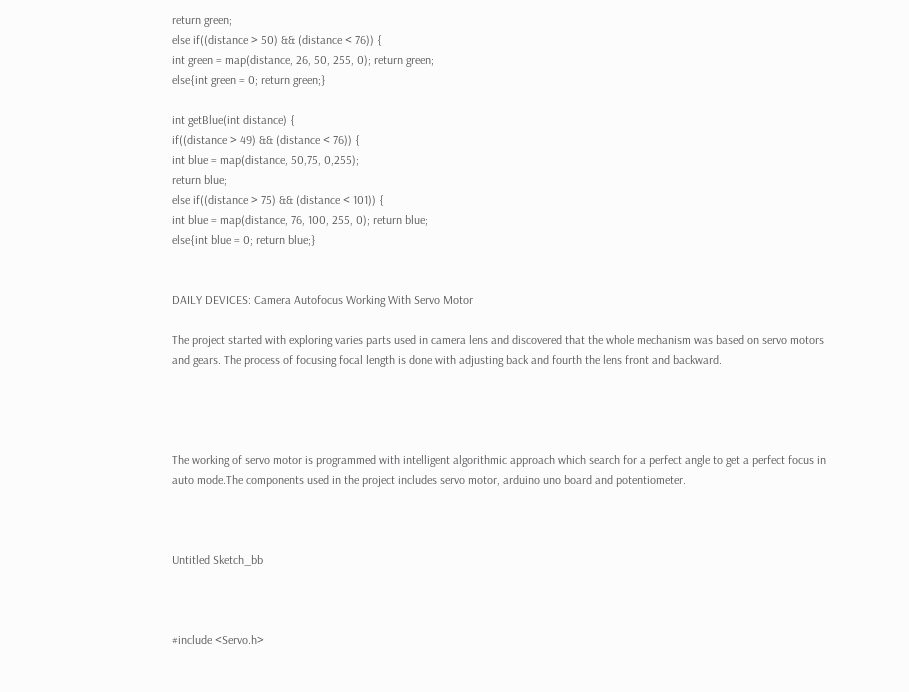return green;
else if((distance > 50) && (distance < 76)) {
int green = map(distance, 26, 50, 255, 0); return green;
else{int green = 0; return green;}

int getBlue(int distance) {
if((distance > 49) && (distance < 76)) {
int blue = map(distance, 50,75, 0,255);
return blue;
else if((distance > 75) && (distance < 101)) {
int blue = map(distance, 76, 100, 255, 0); return blue;
else{int blue = 0; return blue;}


DAILY DEVICES: Camera Autofocus Working With Servo Motor

The project started with exploring varies parts used in camera lens and discovered that the whole mechanism was based on servo motors and gears. The process of focusing focal length is done with adjusting back and fourth the lens front and backward.




The working of servo motor is programmed with intelligent algorithmic approach which search for a perfect angle to get a perfect focus in auto mode.The components used in the project includes servo motor, arduino uno board and potentiometer.



Untitled Sketch_bb



#include <Servo.h>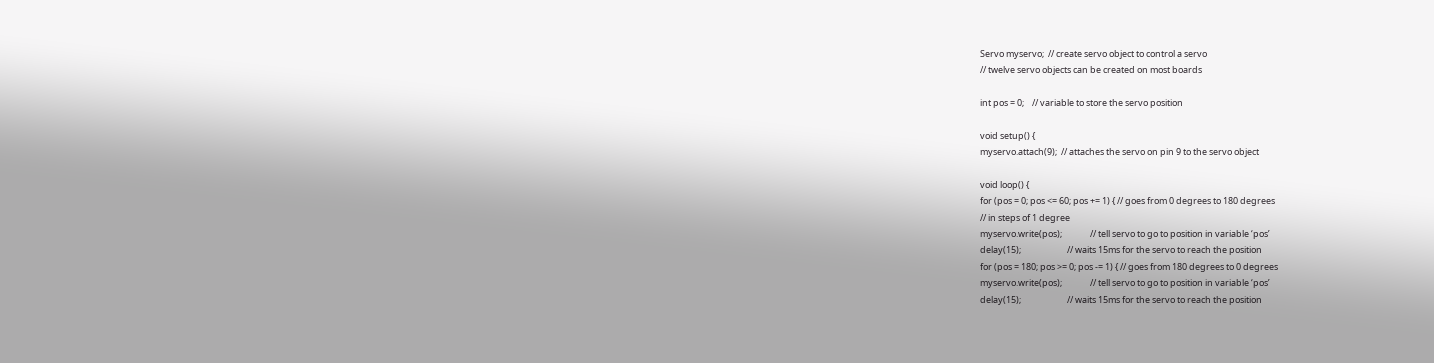Servo myservo;  // create servo object to control a servo
// twelve servo objects can be created on most boards

int pos = 0;    // variable to store the servo position

void setup() {
myservo.attach(9);  // attaches the servo on pin 9 to the servo object

void loop() {
for (pos = 0; pos <= 60; pos += 1) { // goes from 0 degrees to 180 degrees
// in steps of 1 degree
myservo.write(pos);              // tell servo to go to position in variable ‘pos’
delay(15);                       // waits 15ms for the servo to reach the position
for (pos = 180; pos >= 0; pos -= 1) { // goes from 180 degrees to 0 degrees
myservo.write(pos);              // tell servo to go to position in variable ‘pos’
delay(15);                       // waits 15ms for the servo to reach the position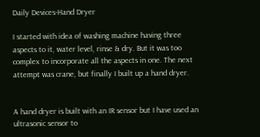Daily Devices-Hand Dryer

I started with idea of washing machine having three aspects to it, water level, rinse & dry. But it was too complex to incorporate all the aspects in one. The next attempt was crane, but finally I built up a hand dryer.


A hand dryer is built with an IR sensor but I have used an ultrasonic sensor to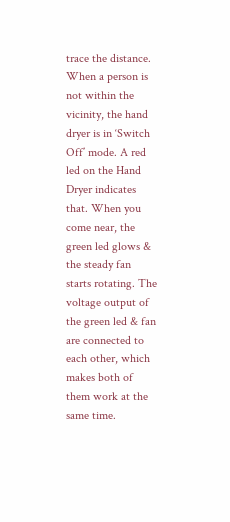trace the distance.  When a person is not within the vicinity, the hand dryer is in ‘Switch Off’ mode. A red led on the Hand Dryer indicates that. When you come near, the green led glows & the steady fan starts rotating. The voltage output of the green led & fan are connected to each other, which makes both of them work at the same time.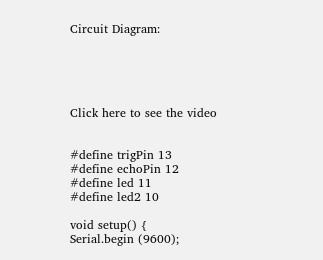Circuit Diagram:





Click here to see the video


#define trigPin 13
#define echoPin 12
#define led 11
#define led2 10

void setup() {
Serial.begin (9600);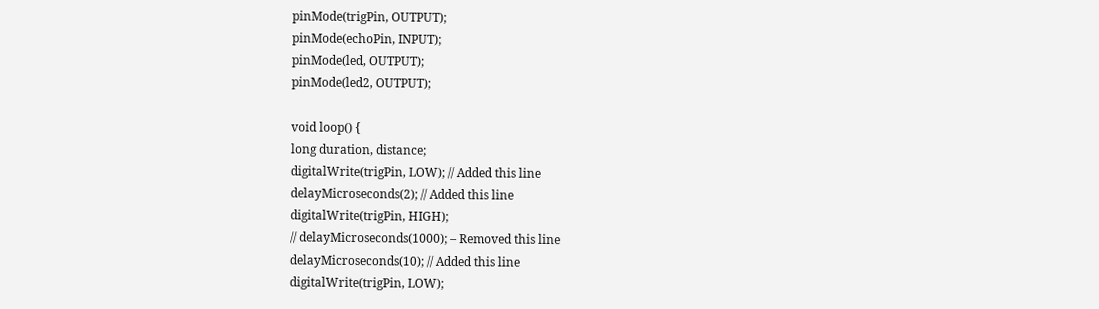pinMode(trigPin, OUTPUT);
pinMode(echoPin, INPUT);
pinMode(led, OUTPUT);
pinMode(led2, OUTPUT);

void loop() {
long duration, distance;
digitalWrite(trigPin, LOW); // Added this line
delayMicroseconds(2); // Added this line
digitalWrite(trigPin, HIGH);
// delayMicroseconds(1000); – Removed this line
delayMicroseconds(10); // Added this line
digitalWrite(trigPin, LOW);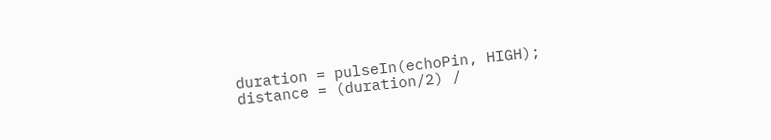duration = pulseIn(echoPin, HIGH);
distance = (duration/2) /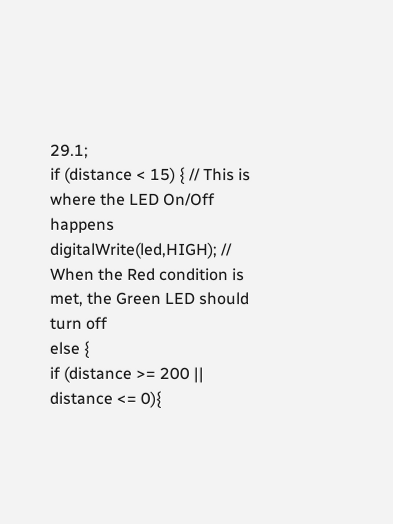29.1;
if (distance < 15) { // This is where the LED On/Off happens
digitalWrite(led,HIGH); // When the Red condition is met, the Green LED should turn off
else {
if (distance >= 200 || distance <= 0){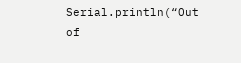Serial.println(“Out of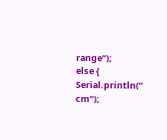range”);
else {
Serial.println(” cm”);